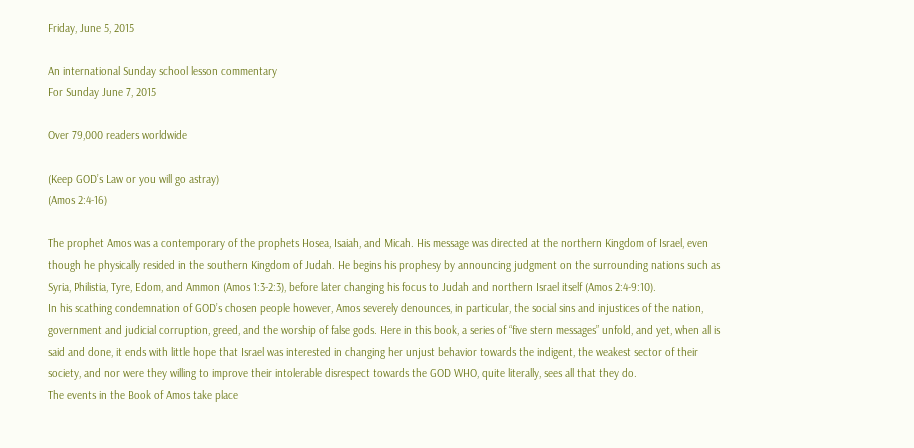Friday, June 5, 2015

An international Sunday school lesson commentary
For Sunday June 7, 2015

Over 79,000 readers worldwide

(Keep GOD’s Law or you will go astray)
(Amos 2:4-16)

The prophet Amos was a contemporary of the prophets Hosea, Isaiah, and Micah. His message was directed at the northern Kingdom of Israel, even though he physically resided in the southern Kingdom of Judah. He begins his prophesy by announcing judgment on the surrounding nations such as Syria, Philistia, Tyre, Edom, and Ammon (Amos 1:3-2:3), before later changing his focus to Judah and northern Israel itself (Amos 2:4-9:10).
In his scathing condemnation of GOD’s chosen people however, Amos severely denounces, in particular, the social sins and injustices of the nation, government and judicial corruption, greed, and the worship of false gods. Here in this book, a series of “five stern messages” unfold, and yet, when all is said and done, it ends with little hope that Israel was interested in changing her unjust behavior towards the indigent, the weakest sector of their society, and nor were they willing to improve their intolerable disrespect towards the GOD WHO, quite literally, sees all that they do.
The events in the Book of Amos take place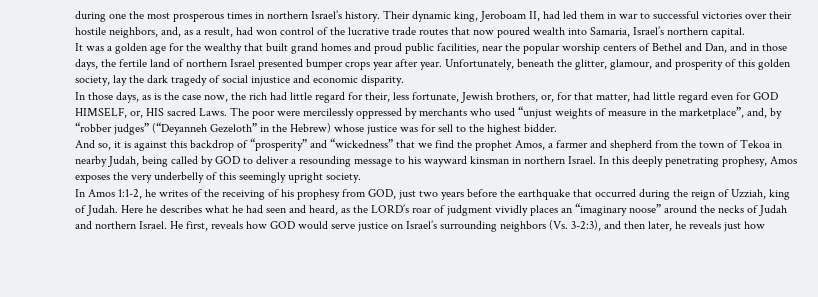during one the most prosperous times in northern Israel’s history. Their dynamic king, Jeroboam II, had led them in war to successful victories over their hostile neighbors, and, as a result, had won control of the lucrative trade routes that now poured wealth into Samaria, Israel’s northern capital.
It was a golden age for the wealthy that built grand homes and proud public facilities, near the popular worship centers of Bethel and Dan, and in those days, the fertile land of northern Israel presented bumper crops year after year. Unfortunately, beneath the glitter, glamour, and prosperity of this golden society, lay the dark tragedy of social injustice and economic disparity.
In those days, as is the case now, the rich had little regard for their, less fortunate, Jewish brothers, or, for that matter, had little regard even for GOD HIMSELF, or, HIS sacred Laws. The poor were mercilessly oppressed by merchants who used “unjust weights of measure in the marketplace”, and, by “robber judges” (“Deyanneh Gezeloth” in the Hebrew) whose justice was for sell to the highest bidder.
And so, it is against this backdrop of “prosperity” and “wickedness” that we find the prophet Amos, a farmer and shepherd from the town of Tekoa in nearby Judah, being called by GOD to deliver a resounding message to his wayward kinsman in northern Israel. In this deeply penetrating prophesy, Amos exposes the very underbelly of this seemingly upright society.
In Amos 1:1-2, he writes of the receiving of his prophesy from GOD, just two years before the earthquake that occurred during the reign of Uzziah, king of Judah. Here he describes what he had seen and heard, as the LORD’s roar of judgment vividly places an “imaginary noose” around the necks of Judah and northern Israel. He first, reveals how GOD would serve justice on Israel’s surrounding neighbors (Vs. 3-2:3), and then later, he reveals just how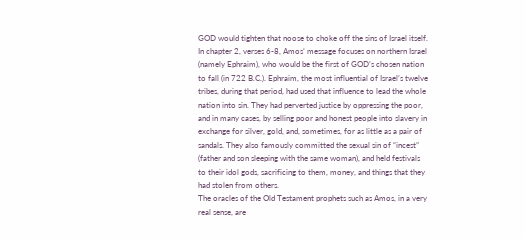GOD would tighten that noose to choke off the sins of Israel itself.
In chapter 2, verses 6-8, Amos’ message focuses on northern Israel (namely Ephraim), who would be the first of GOD’s chosen nation to fall (in 722 B.C.). Ephraim, the most influential of Israel’s twelve tribes, during that period, had used that influence to lead the whole nation into sin. They had perverted justice by oppressing the poor, and in many cases, by selling poor and honest people into slavery in exchange for silver, gold, and, sometimes, for as little as a pair of sandals. They also famously committed the sexual sin of “incest” (father and son sleeping with the same woman), and held festivals to their idol gods, sacrificing to them, money, and things that they had stolen from others.
The oracles of the Old Testament prophets such as Amos, in a very real sense, are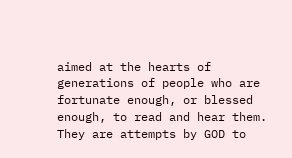aimed at the hearts of generations of people who are fortunate enough, or blessed enough, to read and hear them. They are attempts by GOD to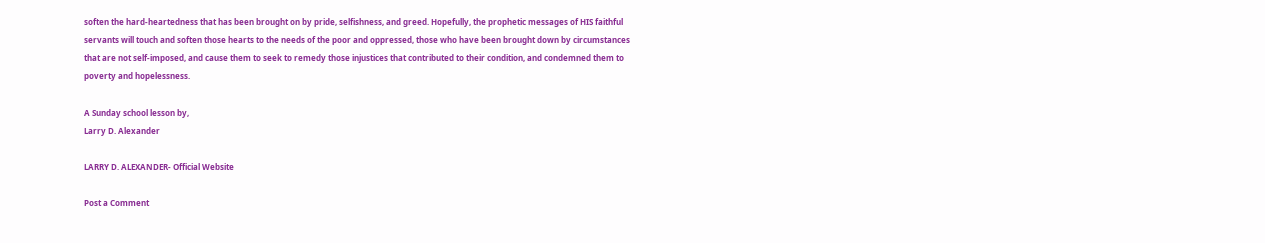soften the hard-heartedness that has been brought on by pride, selfishness, and greed. Hopefully, the prophetic messages of HIS faithful servants will touch and soften those hearts to the needs of the poor and oppressed, those who have been brought down by circumstances that are not self-imposed, and cause them to seek to remedy those injustices that contributed to their condition, and condemned them to poverty and hopelessness.

A Sunday school lesson by,
Larry D. Alexander

LARRY D. ALEXANDER- Official Website

Post a Comment